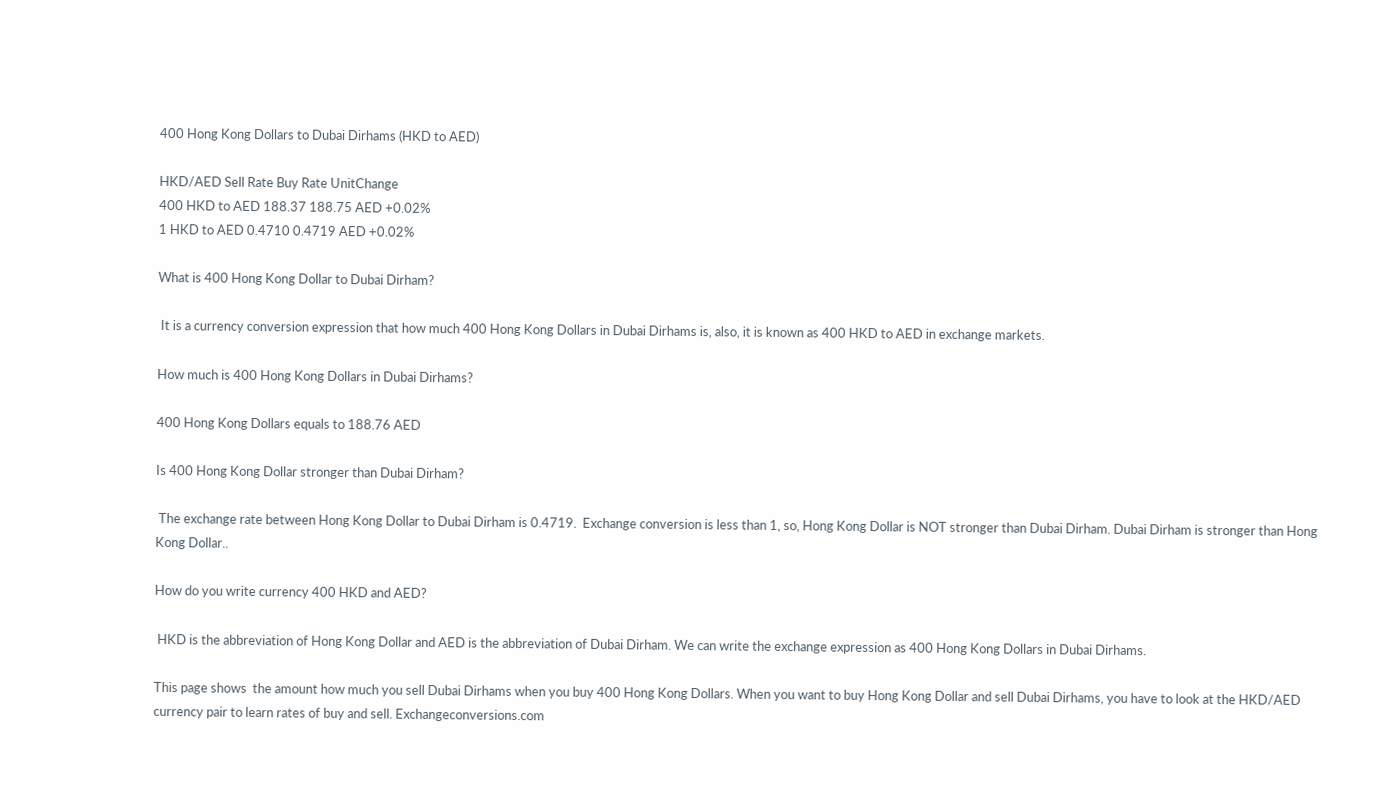400 Hong Kong Dollars to Dubai Dirhams (HKD to AED)

HKD/AED Sell Rate Buy Rate UnitChange
400 HKD to AED 188.37 188.75 AED +0.02%
1 HKD to AED 0.4710 0.4719 AED +0.02%

What is 400 Hong Kong Dollar to Dubai Dirham?

 It is a currency conversion expression that how much 400 Hong Kong Dollars in Dubai Dirhams is, also, it is known as 400 HKD to AED in exchange markets.

How much is 400 Hong Kong Dollars in Dubai Dirhams?

400 Hong Kong Dollars equals to 188.76 AED

Is 400 Hong Kong Dollar stronger than Dubai Dirham?

 The exchange rate between Hong Kong Dollar to Dubai Dirham is 0.4719.  Exchange conversion is less than 1, so, Hong Kong Dollar is NOT stronger than Dubai Dirham. Dubai Dirham is stronger than Hong Kong Dollar..

How do you write currency 400 HKD and AED?

 HKD is the abbreviation of Hong Kong Dollar and AED is the abbreviation of Dubai Dirham. We can write the exchange expression as 400 Hong Kong Dollars in Dubai Dirhams.

This page shows  the amount how much you sell Dubai Dirhams when you buy 400 Hong Kong Dollars. When you want to buy Hong Kong Dollar and sell Dubai Dirhams, you have to look at the HKD/AED currency pair to learn rates of buy and sell. Exchangeconversions.com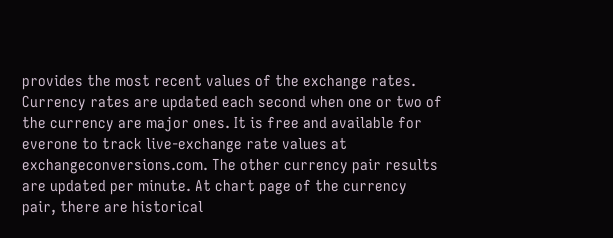provides the most recent values of the exchange rates. Currency rates are updated each second when one or two of the currency are major ones. It is free and available for everone to track live-exchange rate values at exchangeconversions.com. The other currency pair results are updated per minute. At chart page of the currency pair, there are historical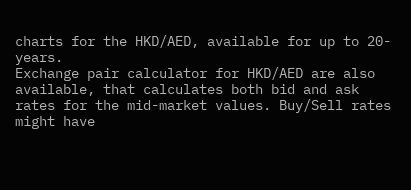charts for the HKD/AED, available for up to 20-years.
Exchange pair calculator for HKD/AED are also available, that calculates both bid and ask rates for the mid-market values. Buy/Sell rates might have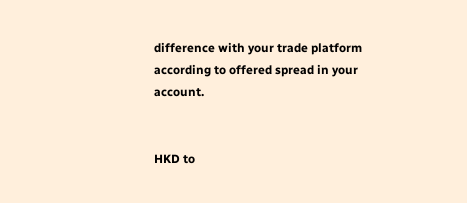difference with your trade platform according to offered spread in your account.


HKD to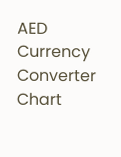AED Currency Converter Chart